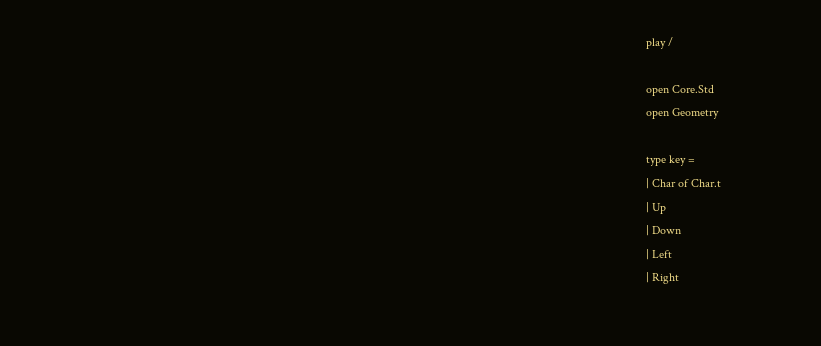play /

open Core.Std
open Geometry

type key =
| Char of Char.t
| Up
| Down
| Left
| Right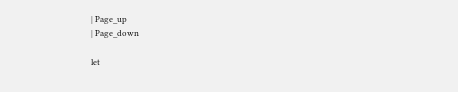| Page_up
| Page_down

let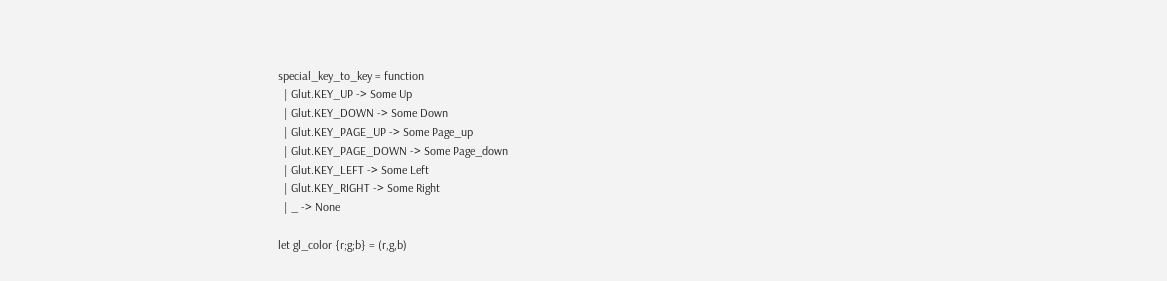special_key_to_key = function
  | Glut.KEY_UP -> Some Up
  | Glut.KEY_DOWN -> Some Down
  | Glut.KEY_PAGE_UP -> Some Page_up
  | Glut.KEY_PAGE_DOWN -> Some Page_down
  | Glut.KEY_LEFT -> Some Left
  | Glut.KEY_RIGHT -> Some Right
  | _ -> None

let gl_color {r;g;b} = (r,g,b)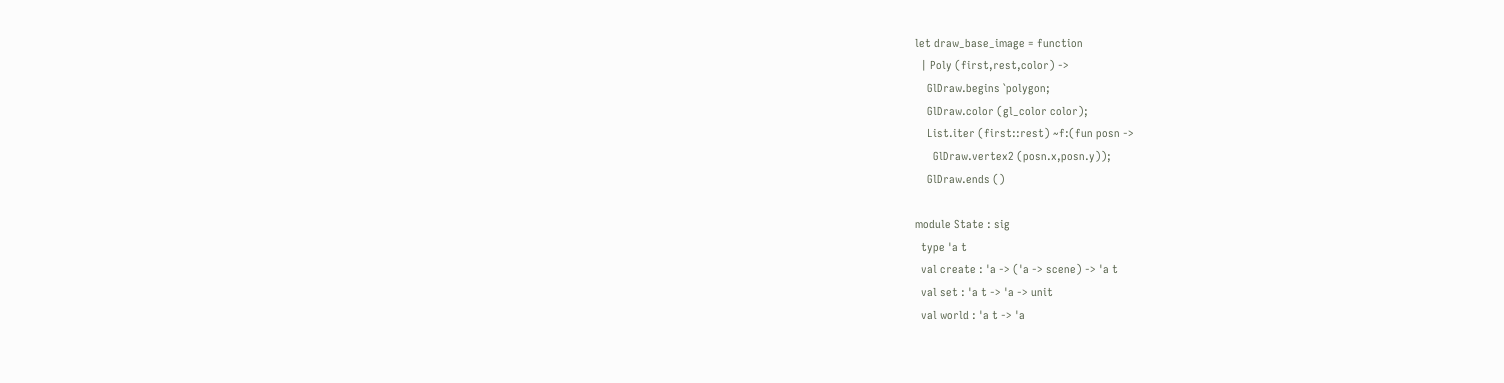let draw_base_image = function
  | Poly (first,rest,color) ->
    GlDraw.begins `polygon;
    GlDraw.color (gl_color color);
    List.iter (first::rest) ~f:(fun posn ->
      GlDraw.vertex2 (posn.x,posn.y));
    GlDraw.ends ()

module State : sig
  type 'a t
  val create : 'a -> ('a -> scene) -> 'a t
  val set : 'a t -> 'a -> unit
  val world : 'a t -> 'a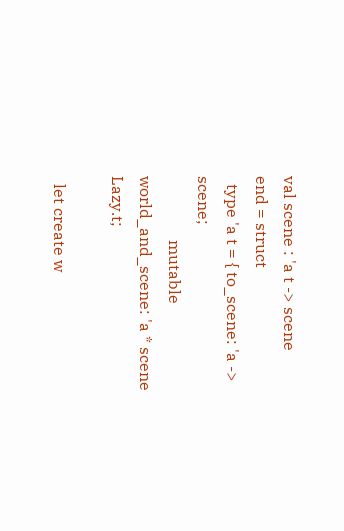val scene : 'a t -> scene
end = struct
  type 'a t = { to_scene: 'a -> scene;
                mutable world_and_scene: 'a * scene Lazy.t;

  let create w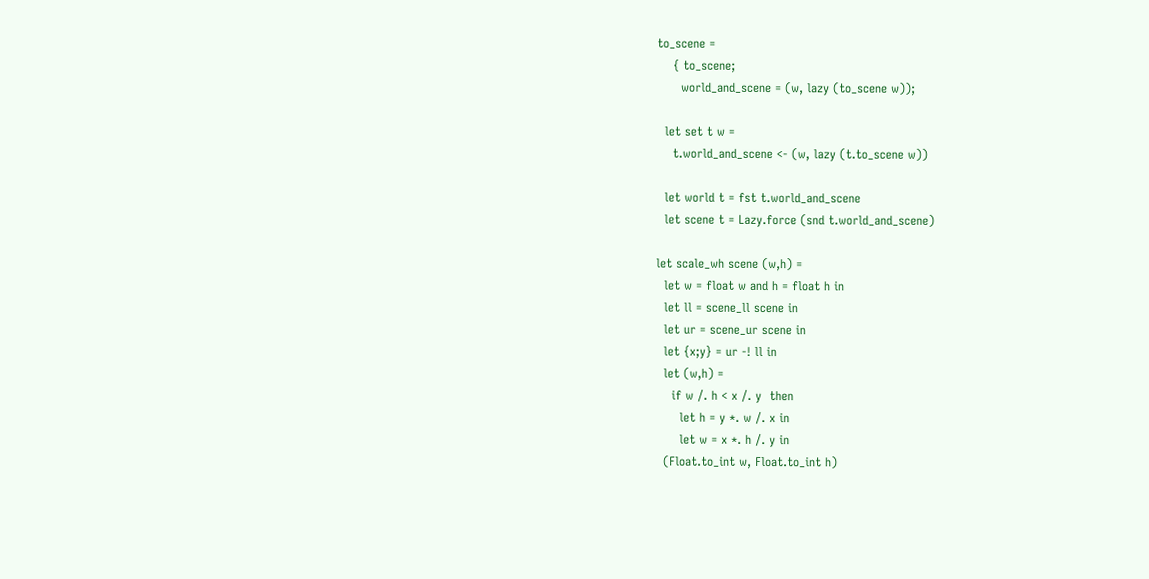to_scene =
    { to_scene;
      world_and_scene = (w, lazy (to_scene w));

  let set t w =
    t.world_and_scene <- (w, lazy (t.to_scene w))

  let world t = fst t.world_and_scene
  let scene t = Lazy.force (snd t.world_and_scene)

let scale_wh scene (w,h) =
  let w = float w and h = float h in
  let ll = scene_ll scene in
  let ur = scene_ur scene in
  let {x;y} = ur -! ll in
  let (w,h) =
    if w /. h < x /. y  then
      let h = y *. w /. x in
      let w = x *. h /. y in
  (Float.to_int w, Float.to_int h)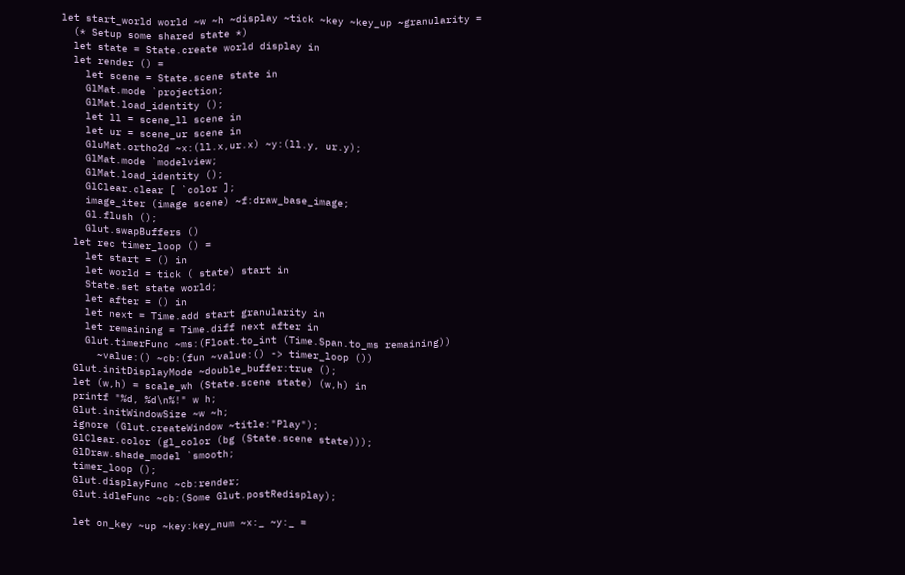let start_world world ~w ~h ~display ~tick ~key ~key_up ~granularity =
  (* Setup some shared state *)
  let state = State.create world display in
  let render () =
    let scene = State.scene state in
    GlMat.mode `projection;
    GlMat.load_identity ();
    let ll = scene_ll scene in
    let ur = scene_ur scene in
    GluMat.ortho2d ~x:(ll.x,ur.x) ~y:(ll.y, ur.y);
    GlMat.mode `modelview;
    GlMat.load_identity ();
    GlClear.clear [ `color ];
    image_iter (image scene) ~f:draw_base_image;
    Gl.flush ();
    Glut.swapBuffers ()
  let rec timer_loop () =
    let start = () in
    let world = tick ( state) start in
    State.set state world;
    let after = () in
    let next = Time.add start granularity in
    let remaining = Time.diff next after in
    Glut.timerFunc ~ms:(Float.to_int (Time.Span.to_ms remaining))
      ~value:() ~cb:(fun ~value:() -> timer_loop ())
  Glut.initDisplayMode ~double_buffer:true ();
  let (w,h) = scale_wh (State.scene state) (w,h) in
  printf "%d, %d\n%!" w h;
  Glut.initWindowSize ~w ~h;
  ignore (Glut.createWindow ~title:"Play");
  GlClear.color (gl_color (bg (State.scene state)));
  GlDraw.shade_model `smooth;
  timer_loop ();
  Glut.displayFunc ~cb:render;
  Glut.idleFunc ~cb:(Some Glut.postRedisplay);

  let on_key ~up ~key:key_num ~x:_ ~y:_ =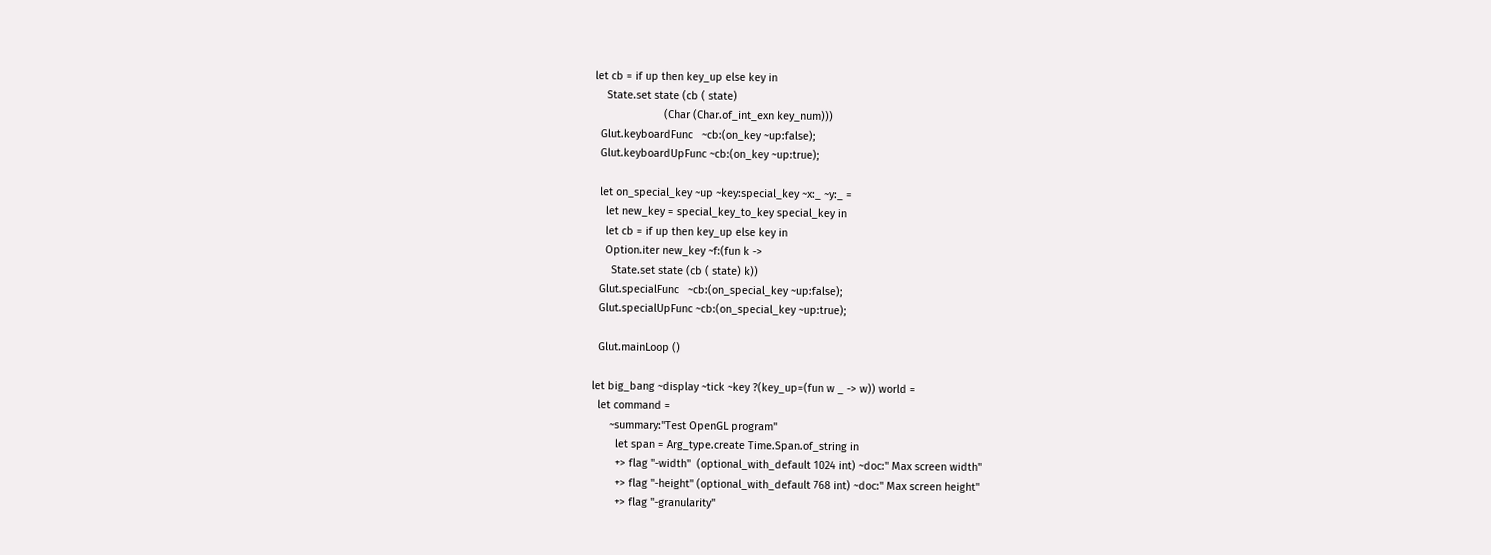let cb = if up then key_up else key in
    State.set state (cb ( state)
                       (Char (Char.of_int_exn key_num)))
  Glut.keyboardFunc   ~cb:(on_key ~up:false);
  Glut.keyboardUpFunc ~cb:(on_key ~up:true);

  let on_special_key ~up ~key:special_key ~x:_ ~y:_ =
    let new_key = special_key_to_key special_key in
    let cb = if up then key_up else key in
    Option.iter new_key ~f:(fun k ->
      State.set state (cb ( state) k))
  Glut.specialFunc   ~cb:(on_special_key ~up:false);
  Glut.specialUpFunc ~cb:(on_special_key ~up:true);

  Glut.mainLoop ()

let big_bang ~display ~tick ~key ?(key_up=(fun w _ -> w)) world =
  let command =
      ~summary:"Test OpenGL program"
        let span = Arg_type.create Time.Span.of_string in
        +> flag "-width"  (optional_with_default 1024 int) ~doc:" Max screen width"
        +> flag "-height" (optional_with_default 768 int) ~doc:" Max screen height"
        +> flag "-granularity"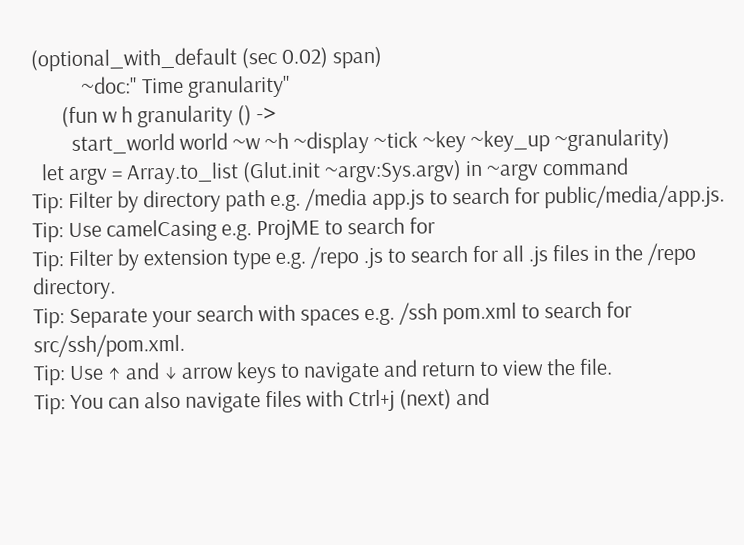(optional_with_default (sec 0.02) span)
          ~doc:" Time granularity"
      (fun w h granularity () ->
        start_world world ~w ~h ~display ~tick ~key ~key_up ~granularity)
  let argv = Array.to_list (Glut.init ~argv:Sys.argv) in ~argv command
Tip: Filter by directory path e.g. /media app.js to search for public/media/app.js.
Tip: Use camelCasing e.g. ProjME to search for
Tip: Filter by extension type e.g. /repo .js to search for all .js files in the /repo directory.
Tip: Separate your search with spaces e.g. /ssh pom.xml to search for src/ssh/pom.xml.
Tip: Use ↑ and ↓ arrow keys to navigate and return to view the file.
Tip: You can also navigate files with Ctrl+j (next) and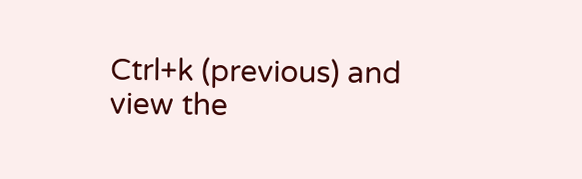Ctrl+k (previous) and view the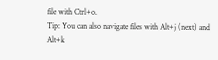file with Ctrl+o.
Tip: You can also navigate files with Alt+j (next) and Alt+k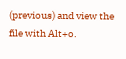(previous) and view the file with Alt+o.